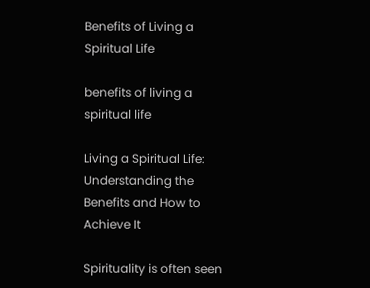Benefits of Living a Spiritual Life

benefits of living a spiritual life

Living a Spiritual Life: Understanding the Benefits and How to Achieve It

Spirituality is often seen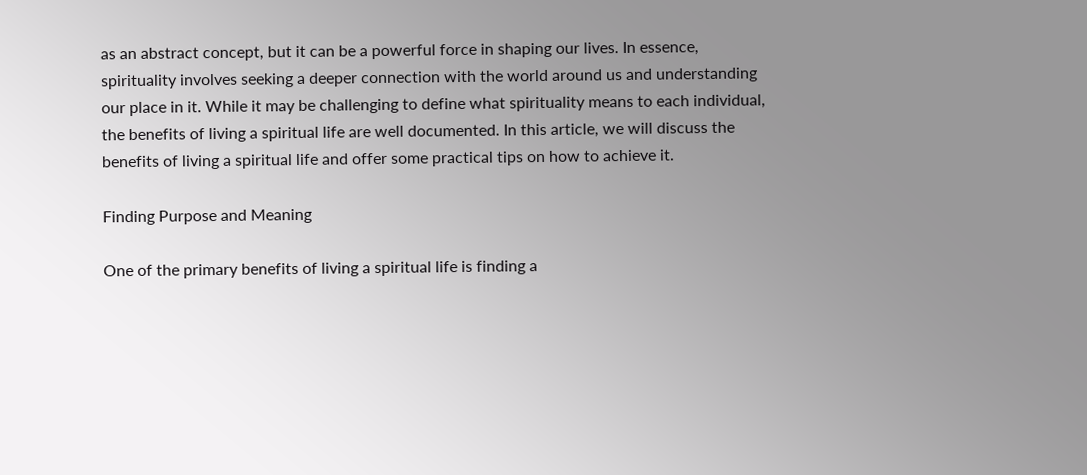as an abstract concept, but it can be a powerful force in shaping our lives. In essence, spirituality involves seeking a deeper connection with the world around us and understanding our place in it. While it may be challenging to define what spirituality means to each individual, the benefits of living a spiritual life are well documented. In this article, we will discuss the benefits of living a spiritual life and offer some practical tips on how to achieve it.

Finding Purpose and Meaning

One of the primary benefits of living a spiritual life is finding a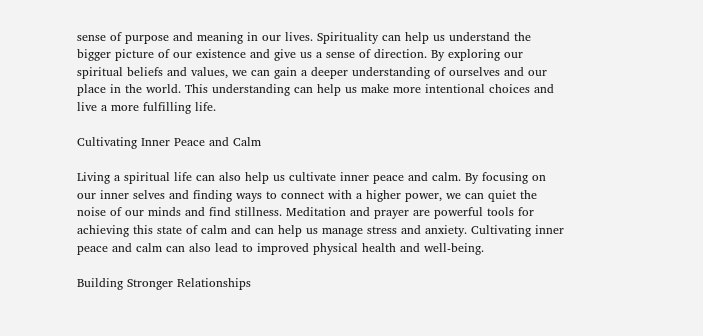sense of purpose and meaning in our lives. Spirituality can help us understand the bigger picture of our existence and give us a sense of direction. By exploring our spiritual beliefs and values, we can gain a deeper understanding of ourselves and our place in the world. This understanding can help us make more intentional choices and live a more fulfilling life.

Cultivating Inner Peace and Calm

Living a spiritual life can also help us cultivate inner peace and calm. By focusing on our inner selves and finding ways to connect with a higher power, we can quiet the noise of our minds and find stillness. Meditation and prayer are powerful tools for achieving this state of calm and can help us manage stress and anxiety. Cultivating inner peace and calm can also lead to improved physical health and well-being.

Building Stronger Relationships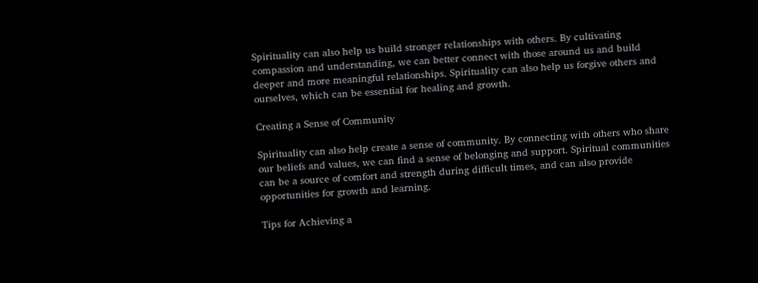Spirituality can also help us build stronger relationships with others. By cultivating compassion and understanding, we can better connect with those around us and build deeper and more meaningful relationships. Spirituality can also help us forgive others and ourselves, which can be essential for healing and growth.

Creating a Sense of Community

Spirituality can also help create a sense of community. By connecting with others who share our beliefs and values, we can find a sense of belonging and support. Spiritual communities can be a source of comfort and strength during difficult times, and can also provide opportunities for growth and learning.

Tips for Achieving a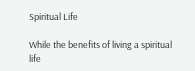Spiritual Life

While the benefits of living a spiritual life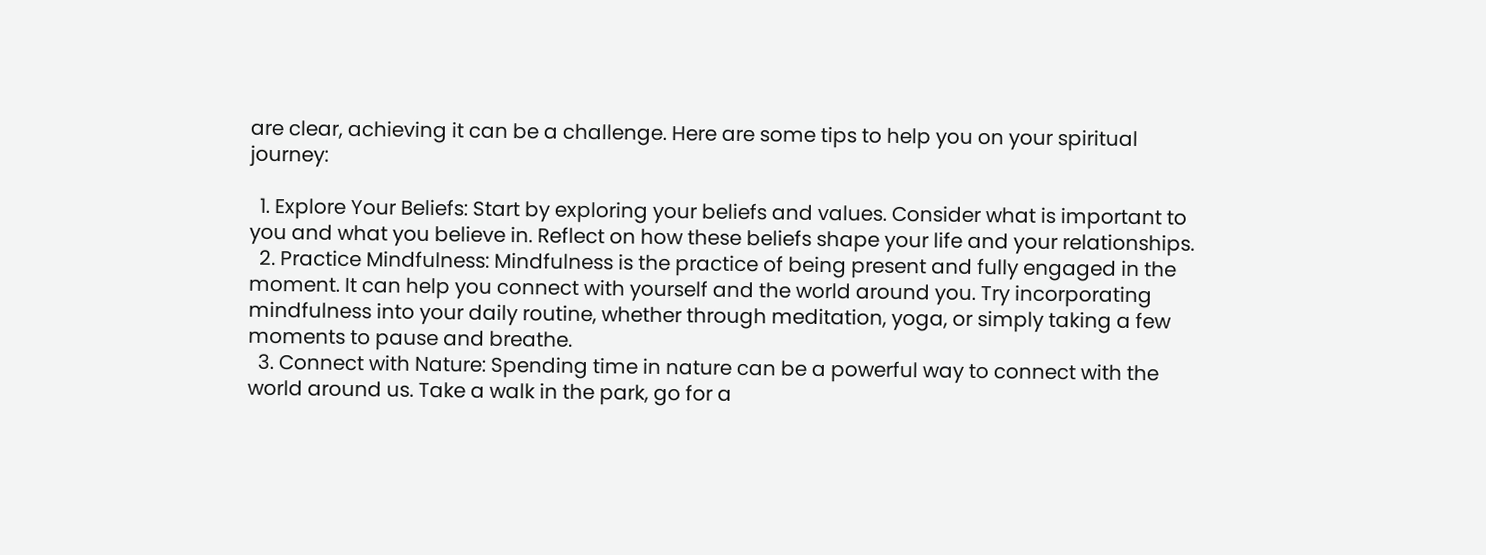are clear, achieving it can be a challenge. Here are some tips to help you on your spiritual journey:

  1. Explore Your Beliefs: Start by exploring your beliefs and values. Consider what is important to you and what you believe in. Reflect on how these beliefs shape your life and your relationships.
  2. Practice Mindfulness: Mindfulness is the practice of being present and fully engaged in the moment. It can help you connect with yourself and the world around you. Try incorporating mindfulness into your daily routine, whether through meditation, yoga, or simply taking a few moments to pause and breathe.
  3. Connect with Nature: Spending time in nature can be a powerful way to connect with the world around us. Take a walk in the park, go for a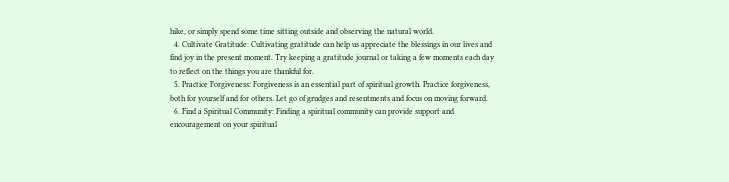hike, or simply spend some time sitting outside and observing the natural world.
  4. Cultivate Gratitude: Cultivating gratitude can help us appreciate the blessings in our lives and find joy in the present moment. Try keeping a gratitude journal or taking a few moments each day to reflect on the things you are thankful for.
  5. Practice Forgiveness: Forgiveness is an essential part of spiritual growth. Practice forgiveness, both for yourself and for others. Let go of grudges and resentments and focus on moving forward.
  6. Find a Spiritual Community: Finding a spiritual community can provide support and encouragement on your spiritual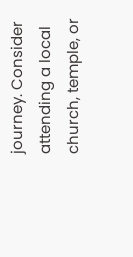journey. Consider attending a local church, temple, or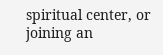spiritual center, or joining an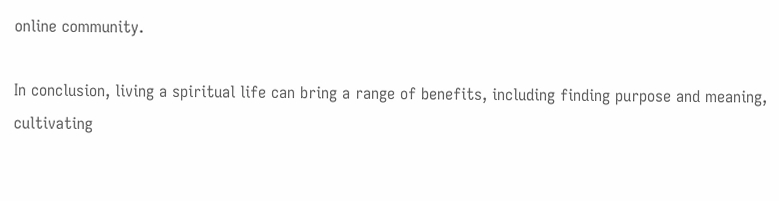online community.

In conclusion, living a spiritual life can bring a range of benefits, including finding purpose and meaning, cultivating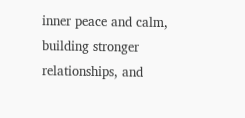inner peace and calm, building stronger relationships, and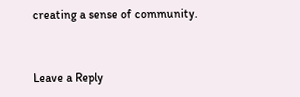creating a sense of community.


Leave a Reply